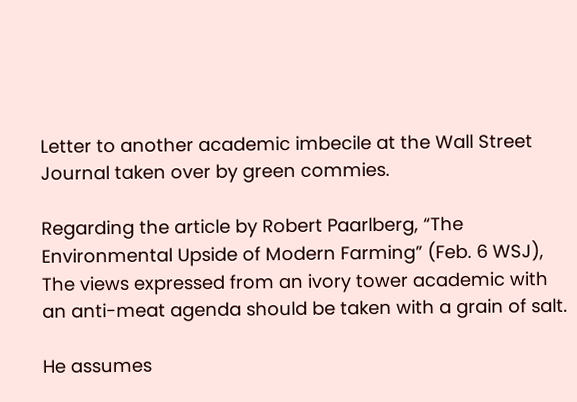Letter to another academic imbecile at the Wall Street Journal taken over by green commies.

Regarding the article by Robert Paarlberg, “The Environmental Upside of Modern Farming” (Feb. 6 WSJ), The views expressed from an ivory tower academic with an anti-meat agenda should be taken with a grain of salt.

He assumes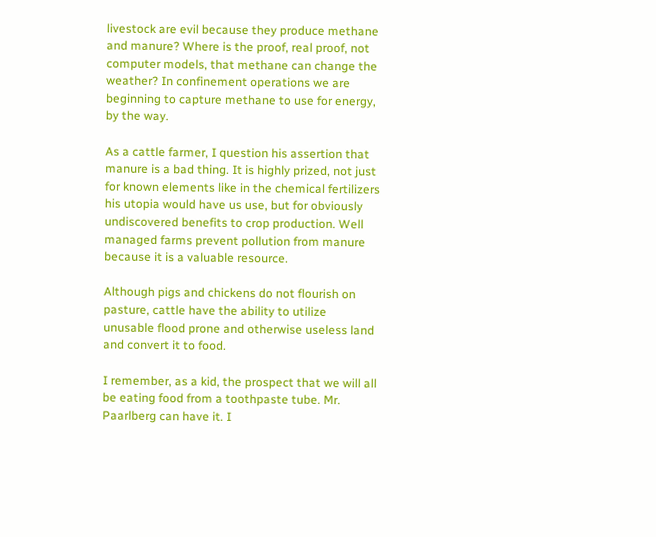livestock are evil because they produce methane and manure? Where is the proof, real proof, not computer models, that methane can change the weather? In confinement operations we are beginning to capture methane to use for energy, by the way.

As a cattle farmer, I question his assertion that manure is a bad thing. It is highly prized, not just for known elements like in the chemical fertilizers his utopia would have us use, but for obviously undiscovered benefits to crop production. Well managed farms prevent pollution from manure because it is a valuable resource.

Although pigs and chickens do not flourish on pasture, cattle have the ability to utilize unusable flood prone and otherwise useless land and convert it to food.

I remember, as a kid, the prospect that we will all be eating food from a toothpaste tube. Mr. Paarlberg can have it. I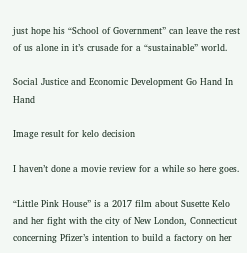just hope his “School of Government” can leave the rest of us alone in it’s crusade for a “sustainable” world.

Social Justice and Economic Development Go Hand In Hand

Image result for kelo decision

I haven’t done a movie review for a while so here goes.

“Little Pink House” is a 2017 film about Susette Kelo and her fight with the city of New London, Connecticut concerning Pfizer’s intention to build a factory on her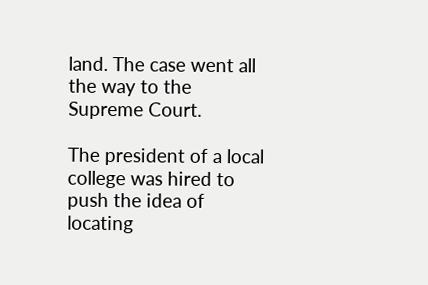land. The case went all the way to the Supreme Court.

The president of a local college was hired to push the idea of locating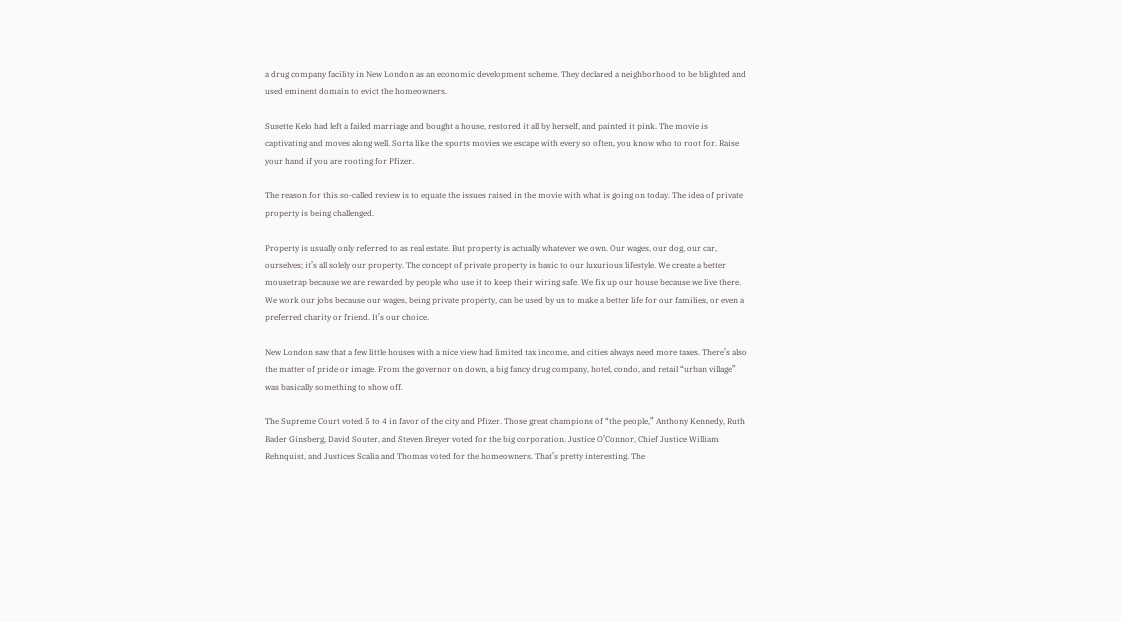a drug company facility in New London as an economic development scheme. They declared a neighborhood to be blighted and used eminent domain to evict the homeowners.

Susette Kelo had left a failed marriage and bought a house, restored it all by herself, and painted it pink. The movie is captivating and moves along well. Sorta like the sports movies we escape with every so often, you know who to root for. Raise your hand if you are rooting for Pfizer.

The reason for this so-called review is to equate the issues raised in the movie with what is going on today. The idea of private property is being challenged.

Property is usually only referred to as real estate. But property is actually whatever we own. Our wages, our dog, our car, ourselves; it’s all solely our property. The concept of private property is basic to our luxurious lifestyle. We create a better mousetrap because we are rewarded by people who use it to keep their wiring safe. We fix up our house because we live there. We work our jobs because our wages, being private property, can be used by us to make a better life for our families, or even a preferred charity or friend. It’s our choice.

New London saw that a few little houses with a nice view had limited tax income, and cities always need more taxes. There’s also the matter of pride or image. From the governor on down, a big fancy drug company, hotel, condo, and retail “urban village” was basically something to show off.

The Supreme Court voted 5 to 4 in favor of the city and Pfizer. Those great champions of “the people,” Anthony Kennedy, Ruth Bader Ginsberg, David Souter, and Steven Breyer voted for the big corporation. Justice O’Connor, Chief Justice William Rehnquist, and Justices Scalia and Thomas voted for the homeowners. That’s pretty interesting. The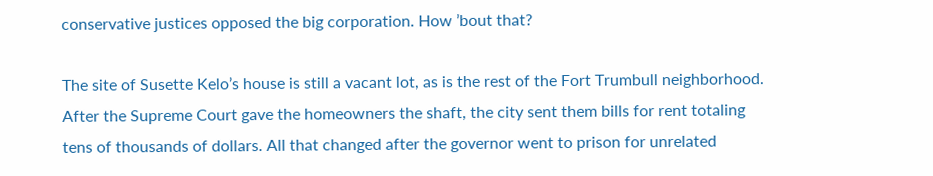conservative justices opposed the big corporation. How ’bout that?

The site of Susette Kelo’s house is still a vacant lot, as is the rest of the Fort Trumbull neighborhood. After the Supreme Court gave the homeowners the shaft, the city sent them bills for rent totaling tens of thousands of dollars. All that changed after the governor went to prison for unrelated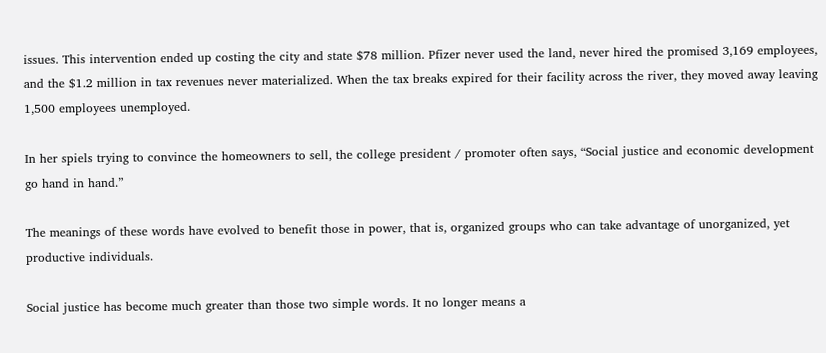issues. This intervention ended up costing the city and state $78 million. Pfizer never used the land, never hired the promised 3,169 employees, and the $1.2 million in tax revenues never materialized. When the tax breaks expired for their facility across the river, they moved away leaving 1,500 employees unemployed.

In her spiels trying to convince the homeowners to sell, the college president / promoter often says, “Social justice and economic development go hand in hand.”

The meanings of these words have evolved to benefit those in power, that is, organized groups who can take advantage of unorganized, yet productive individuals.

Social justice has become much greater than those two simple words. It no longer means a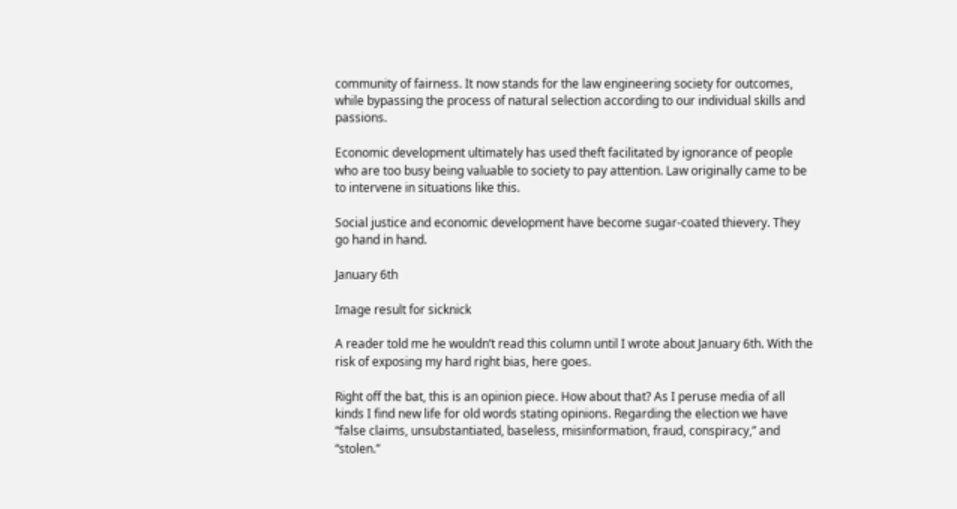community of fairness. It now stands for the law engineering society for outcomes, while bypassing the process of natural selection according to our individual skills and passions.

Economic development ultimately has used theft facilitated by ignorance of people who are too busy being valuable to society to pay attention. Law originally came to be to intervene in situations like this.

Social justice and economic development have become sugar-coated thievery. They go hand in hand.

January 6th

Image result for sicknick

A reader told me he wouldn’t read this column until I wrote about January 6th. With the risk of exposing my hard right bias, here goes.

Right off the bat, this is an opinion piece. How about that? As I peruse media of all kinds I find new life for old words stating opinions. Regarding the election we have “false claims, unsubstantiated, baseless, misinformation, fraud, conspiracy,” and “stolen.”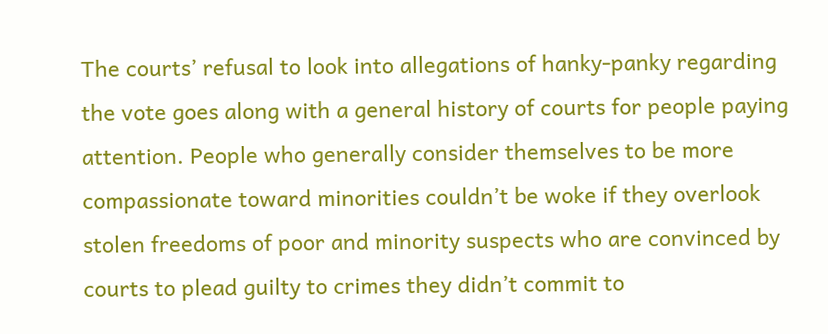The courts’ refusal to look into allegations of hanky-panky regarding the vote goes along with a general history of courts for people paying attention. People who generally consider themselves to be more compassionate toward minorities couldn’t be woke if they overlook stolen freedoms of poor and minority suspects who are convinced by courts to plead guilty to crimes they didn’t commit to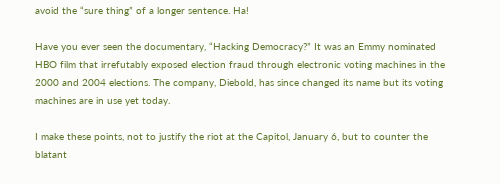avoid the “sure thing” of a longer sentence. Ha!

Have you ever seen the documentary, “Hacking Democracy?” It was an Emmy nominated HBO film that irrefutably exposed election fraud through electronic voting machines in the 2000 and 2004 elections. The company, Diebold, has since changed its name but its voting machines are in use yet today.

I make these points, not to justify the riot at the Capitol, January 6, but to counter the blatant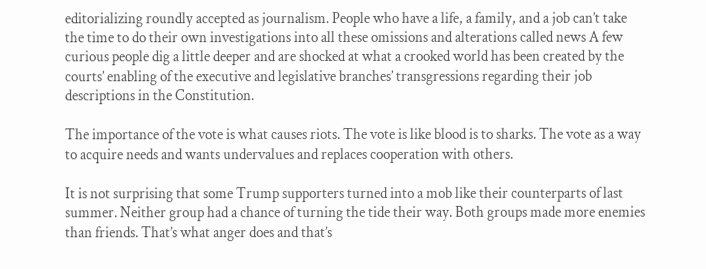editorializing roundly accepted as journalism. People who have a life, a family, and a job can’t take the time to do their own investigations into all these omissions and alterations called news A few curious people dig a little deeper and are shocked at what a crooked world has been created by the courts’ enabling of the executive and legislative branches’ transgressions regarding their job descriptions in the Constitution.

The importance of the vote is what causes riots. The vote is like blood is to sharks. The vote as a way to acquire needs and wants undervalues and replaces cooperation with others.

It is not surprising that some Trump supporters turned into a mob like their counterparts of last summer. Neither group had a chance of turning the tide their way. Both groups made more enemies than friends. That’s what anger does and that’s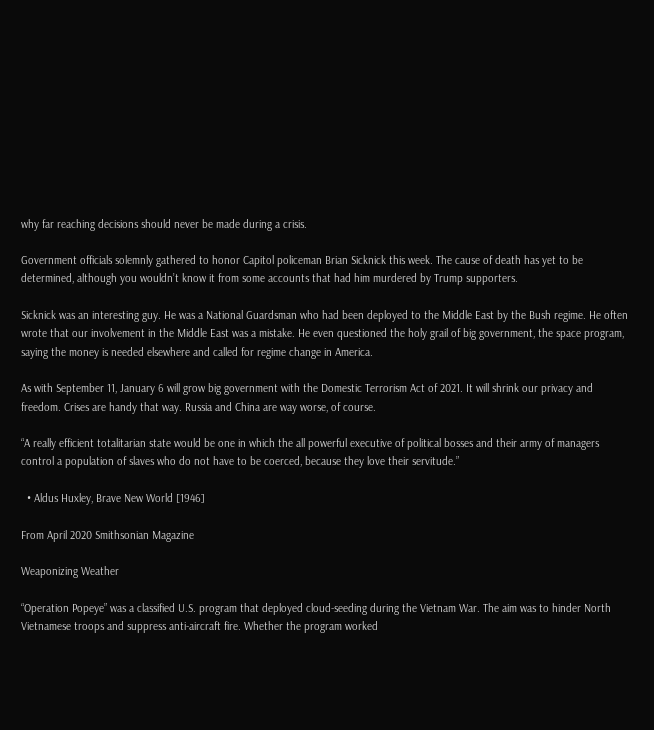why far reaching decisions should never be made during a crisis.

Government officials solemnly gathered to honor Capitol policeman Brian Sicknick this week. The cause of death has yet to be determined, although you wouldn’t know it from some accounts that had him murdered by Trump supporters.

Sicknick was an interesting guy. He was a National Guardsman who had been deployed to the Middle East by the Bush regime. He often wrote that our involvement in the Middle East was a mistake. He even questioned the holy grail of big government, the space program, saying the money is needed elsewhere and called for regime change in America.

As with September 11, January 6 will grow big government with the Domestic Terrorism Act of 2021. It will shrink our privacy and freedom. Crises are handy that way. Russia and China are way worse, of course.

“A really efficient totalitarian state would be one in which the all powerful executive of political bosses and their army of managers control a population of slaves who do not have to be coerced, because they love their servitude.”

  • Aldus Huxley, Brave New World [1946]

From April 2020 Smithsonian Magazine

Weaponizing Weather

“Operation Popeye” was a classified U.S. program that deployed cloud-seeding during the Vietnam War. The aim was to hinder North Vietnamese troops and suppress anti-aircraft fire. Whether the program worked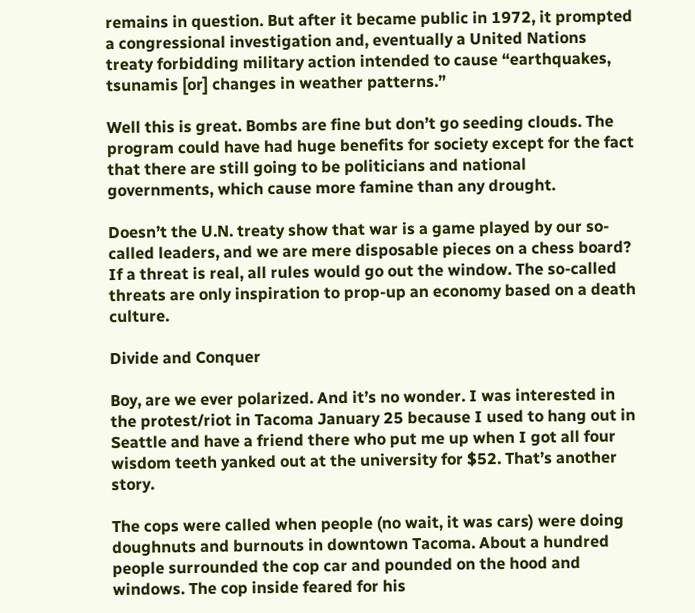remains in question. But after it became public in 1972, it prompted a congressional investigation and, eventually a United Nations treaty forbidding military action intended to cause “earthquakes, tsunamis [or] changes in weather patterns.”

Well this is great. Bombs are fine but don’t go seeding clouds. The program could have had huge benefits for society except for the fact that there are still going to be politicians and national governments, which cause more famine than any drought.

Doesn’t the U.N. treaty show that war is a game played by our so-called leaders, and we are mere disposable pieces on a chess board? If a threat is real, all rules would go out the window. The so-called threats are only inspiration to prop-up an economy based on a death culture.

Divide and Conquer

Boy, are we ever polarized. And it’s no wonder. I was interested in the protest/riot in Tacoma January 25 because I used to hang out in Seattle and have a friend there who put me up when I got all four wisdom teeth yanked out at the university for $52. That’s another story.

The cops were called when people (no wait, it was cars) were doing doughnuts and burnouts in downtown Tacoma. About a hundred people surrounded the cop car and pounded on the hood and windows. The cop inside feared for his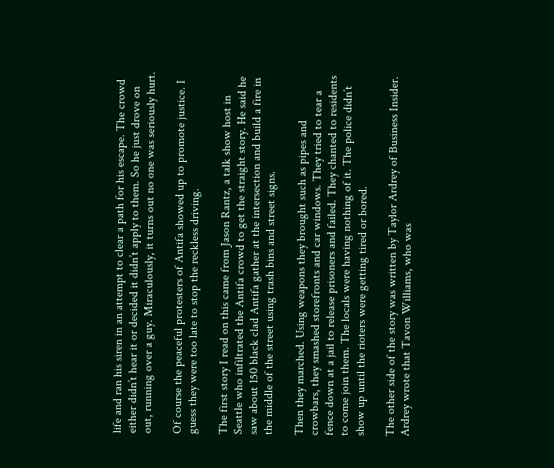life and ran his siren in an attempt to clear a path for his escape. The crowd either didn’t hear it or decided it didn’t apply to them. So he just drove on out, running over a guy. Miraculously, it turns out no one was seriously hurt.

Of course the peaceful protesters of Antifa showed up to promote justice. I guess they were too late to stop the reckless driving.

The first story I read on this came from Jason Rantz, a talk show host in Seattle who infiltrated the Antifa crowd to get the straight story. He said he saw about 150 black clad Antifa gather at the intersection and build a fire in the middle of the street using trash bins and street signs.

Then they marched. Using weapons they brought such as pipes and crowbars, they smashed storefronts and car windows. They tried to tear a fence down at a jail to release prisoners and failed. They chanted to residents to come join them. The locals were having nothing of it. The police didn’t show up until the rioters were getting tired or bored.

The other side of the story was written by Taylor Ardrey of Business Insider. Ardrey wrote that Tavon Williams, who was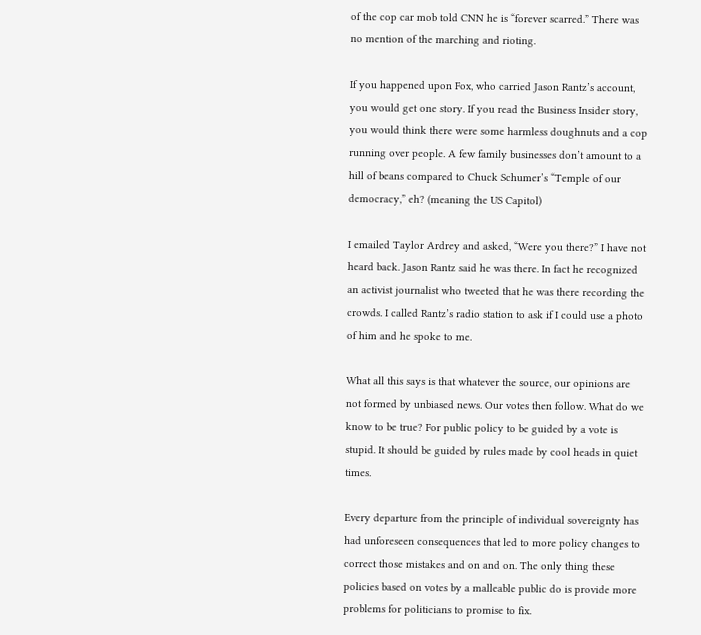of the cop car mob told CNN he is “forever scarred.” There was no mention of the marching and rioting.

If you happened upon Fox, who carried Jason Rantz’s account, you would get one story. If you read the Business Insider story, you would think there were some harmless doughnuts and a cop running over people. A few family businesses don’t amount to a hill of beans compared to Chuck Schumer’s “Temple of our democracy,” eh? (meaning the US Capitol)

I emailed Taylor Ardrey and asked, “Were you there?” I have not heard back. Jason Rantz said he was there. In fact he recognized an activist journalist who tweeted that he was there recording the crowds. I called Rantz’s radio station to ask if I could use a photo of him and he spoke to me.

What all this says is that whatever the source, our opinions are not formed by unbiased news. Our votes then follow. What do we know to be true? For public policy to be guided by a vote is stupid. It should be guided by rules made by cool heads in quiet times.

Every departure from the principle of individual sovereignty has had unforeseen consequences that led to more policy changes to correct those mistakes and on and on. The only thing these policies based on votes by a malleable public do is provide more problems for politicians to promise to fix.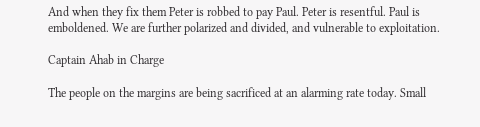And when they fix them Peter is robbed to pay Paul. Peter is resentful. Paul is emboldened. We are further polarized and divided, and vulnerable to exploitation.

Captain Ahab in Charge

The people on the margins are being sacrificed at an alarming rate today. Small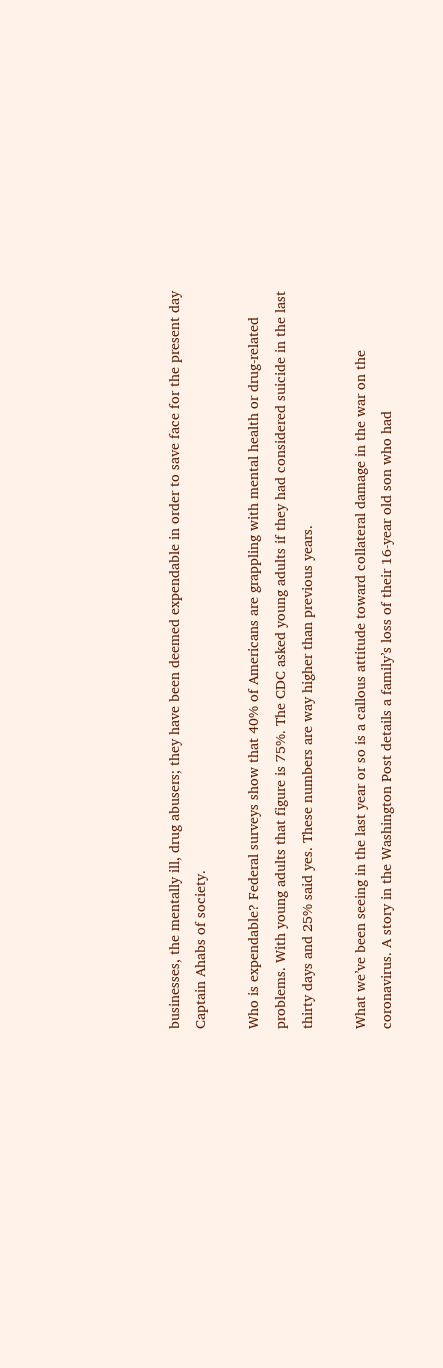businesses, the mentally ill, drug abusers; they have been deemed expendable in order to save face for the present day Captain Ahabs of society.

Who is expendable? Federal surveys show that 40% of Americans are grappling with mental health or drug-related problems. With young adults that figure is 75%. The CDC asked young adults if they had considered suicide in the last thirty days and 25% said yes. These numbers are way higher than previous years.

What we’ve been seeing in the last year or so is a callous attitude toward collateral damage in the war on the coronavirus. A story in the Washington Post details a family’s loss of their 16-year old son who had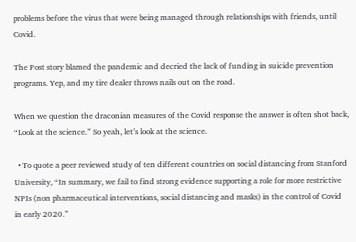problems before the virus that were being managed through relationships with friends, until Covid.

The Post story blamed the pandemic and decried the lack of funding in suicide prevention programs. Yep, and my tire dealer throws nails out on the road.

When we question the draconian measures of the Covid response the answer is often shot back, “Look at the science.” So yeah, let’s look at the science.

  • To quote a peer reviewed study of ten different countries on social distancing from Stanford University, “In summary, we fail to find strong evidence supporting a role for more restrictive NPIs (non pharmaceutical interventions, social distancing and masks) in the control of Covid in early 2020.”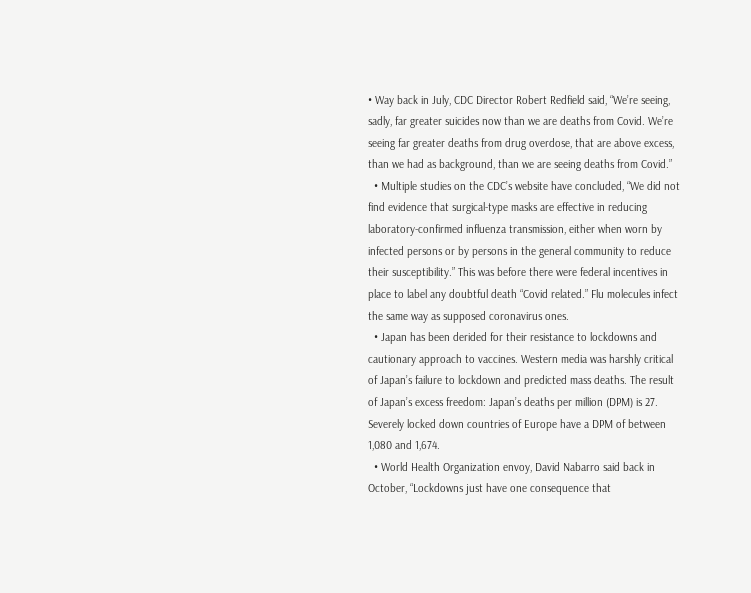• Way back in July, CDC Director Robert Redfield said, “We’re seeing, sadly, far greater suicides now than we are deaths from Covid. We’re seeing far greater deaths from drug overdose, that are above excess, than we had as background, than we are seeing deaths from Covid.”
  • Multiple studies on the CDC’s website have concluded, “We did not find evidence that surgical-type masks are effective in reducing laboratory-confirmed influenza transmission, either when worn by infected persons or by persons in the general community to reduce their susceptibility.” This was before there were federal incentives in place to label any doubtful death “Covid related.” Flu molecules infect the same way as supposed coronavirus ones.
  • Japan has been derided for their resistance to lockdowns and cautionary approach to vaccines. Western media was harshly critical of Japan’s failure to lockdown and predicted mass deaths. The result of Japan’s excess freedom: Japan’s deaths per million (DPM) is 27. Severely locked down countries of Europe have a DPM of between 1,080 and 1,674.
  • World Health Organization envoy, David Nabarro said back in October, “Lockdowns just have one consequence that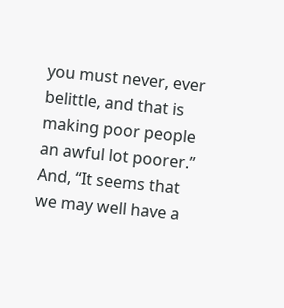you must never, ever belittle, and that is making poor people an awful lot poorer.” And, “It seems that we may well have a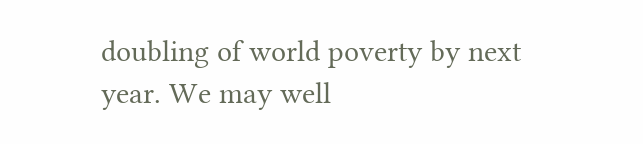doubling of world poverty by next year. We may well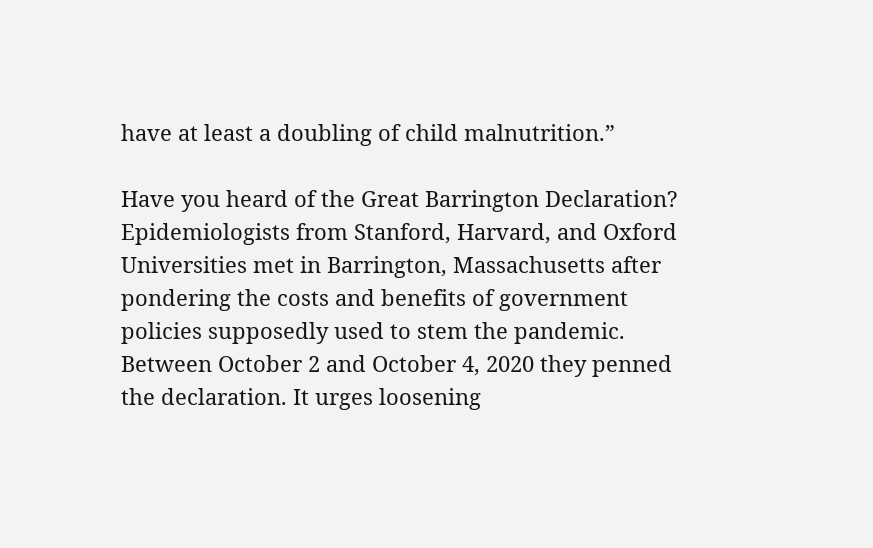have at least a doubling of child malnutrition.”

Have you heard of the Great Barrington Declaration? Epidemiologists from Stanford, Harvard, and Oxford Universities met in Barrington, Massachusetts after pondering the costs and benefits of government policies supposedly used to stem the pandemic. Between October 2 and October 4, 2020 they penned the declaration. It urges loosening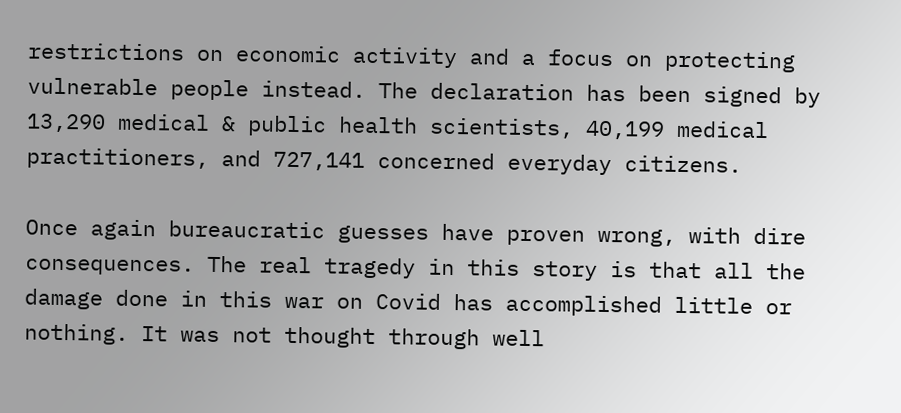restrictions on economic activity and a focus on protecting vulnerable people instead. The declaration has been signed by 13,290 medical & public health scientists, 40,199 medical practitioners, and 727,141 concerned everyday citizens.

Once again bureaucratic guesses have proven wrong, with dire consequences. The real tragedy in this story is that all the damage done in this war on Covid has accomplished little or nothing. It was not thought through well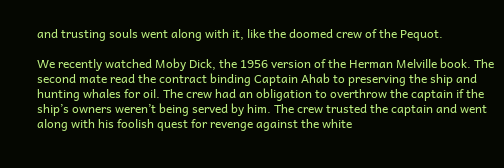and trusting souls went along with it, like the doomed crew of the Pequot.

We recently watched Moby Dick, the 1956 version of the Herman Melville book. The second mate read the contract binding Captain Ahab to preserving the ship and hunting whales for oil. The crew had an obligation to overthrow the captain if the ship’s owners weren’t being served by him. The crew trusted the captain and went along with his foolish quest for revenge against the white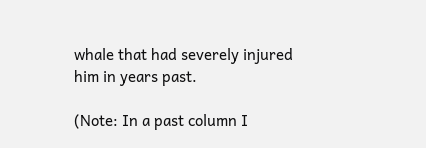whale that had severely injured him in years past.

(Note: In a past column I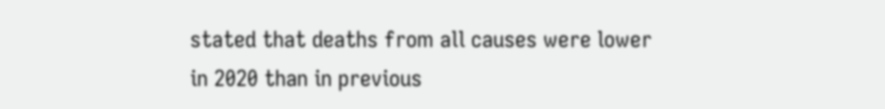stated that deaths from all causes were lower in 2020 than in previous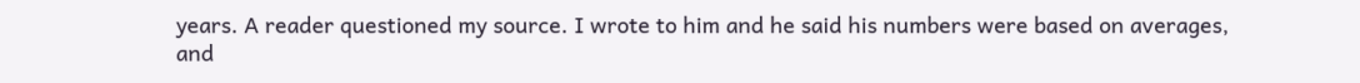years. A reader questioned my source. I wrote to him and he said his numbers were based on averages, and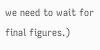we need to wait for final figures.)